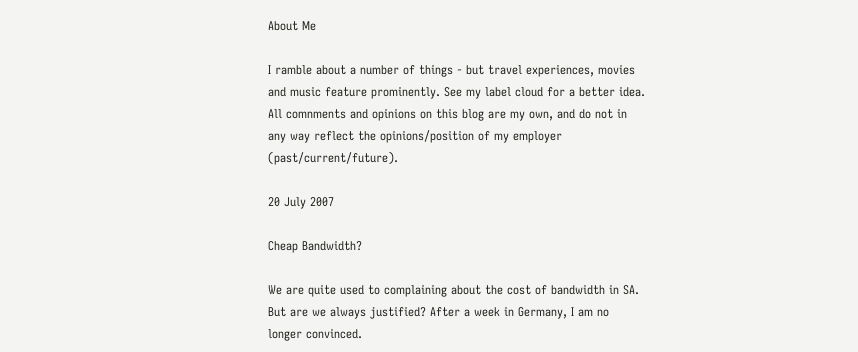About Me

I ramble about a number of things - but travel experiences, movies and music feature prominently. See my label cloud for a better idea. All comnments and opinions on this blog are my own, and do not in any way reflect the opinions/position of my employer (past/current/future).

20 July 2007

Cheap Bandwidth?

We are quite used to complaining about the cost of bandwidth in SA. But are we always justified? After a week in Germany, I am no longer convinced.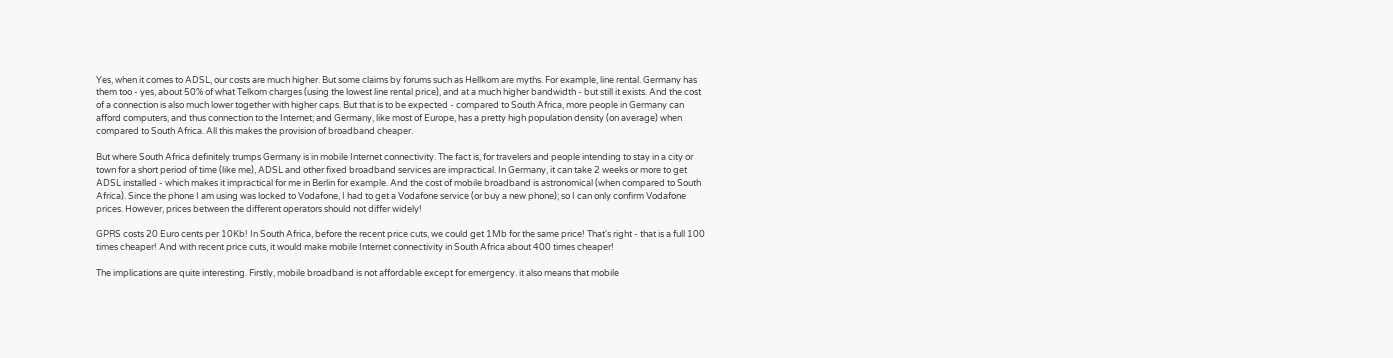Yes, when it comes to ADSL, our costs are much higher. But some claims by forums such as Hellkom are myths. For example, line rental. Germany has them too - yes, about 50% of what Telkom charges (using the lowest line rental price), and at a much higher bandwidth - but still it exists. And the cost of a connection is also much lower together with higher caps. But that is to be expected - compared to South Africa, more people in Germany can afford computers, and thus connection to the Internet; and Germany, like most of Europe, has a pretty high population density (on average) when compared to South Africa. All this makes the provision of broadband cheaper.

But where South Africa definitely trumps Germany is in mobile Internet connectivity. The fact is, for travelers and people intending to stay in a city or town for a short period of time (like me), ADSL and other fixed broadband services are impractical. In Germany, it can take 2 weeks or more to get ADSL installed - which makes it impractical for me in Berlin for example. And the cost of mobile broadband is astronomical (when compared to South Africa). Since the phone I am using was locked to Vodafone, I had to get a Vodafone service (or buy a new phone); so I can only confirm Vodafone prices. However, prices between the different operators should not differ widely!

GPRS costs 20 Euro cents per 10Kb! In South Africa, before the recent price cuts, we could get 1Mb for the same price! That's right - that is a full 100 times cheaper! And with recent price cuts, it would make mobile Internet connectivity in South Africa about 400 times cheaper!

The implications are quite interesting. Firstly, mobile broadband is not affordable except for emergency. it also means that mobile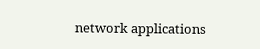network applications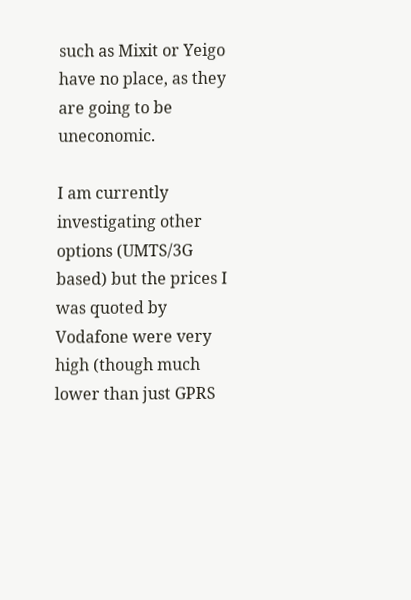such as Mixit or Yeigo have no place, as they are going to be uneconomic.

I am currently investigating other options (UMTS/3G based) but the prices I was quoted by Vodafone were very high (though much lower than just GPRS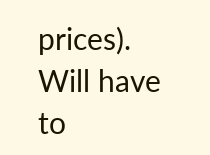prices). Will have to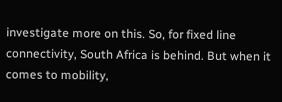investigate more on this. So, for fixed line connectivity, South Africa is behind. But when it comes to mobility,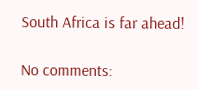South Africa is far ahead!

No comments: